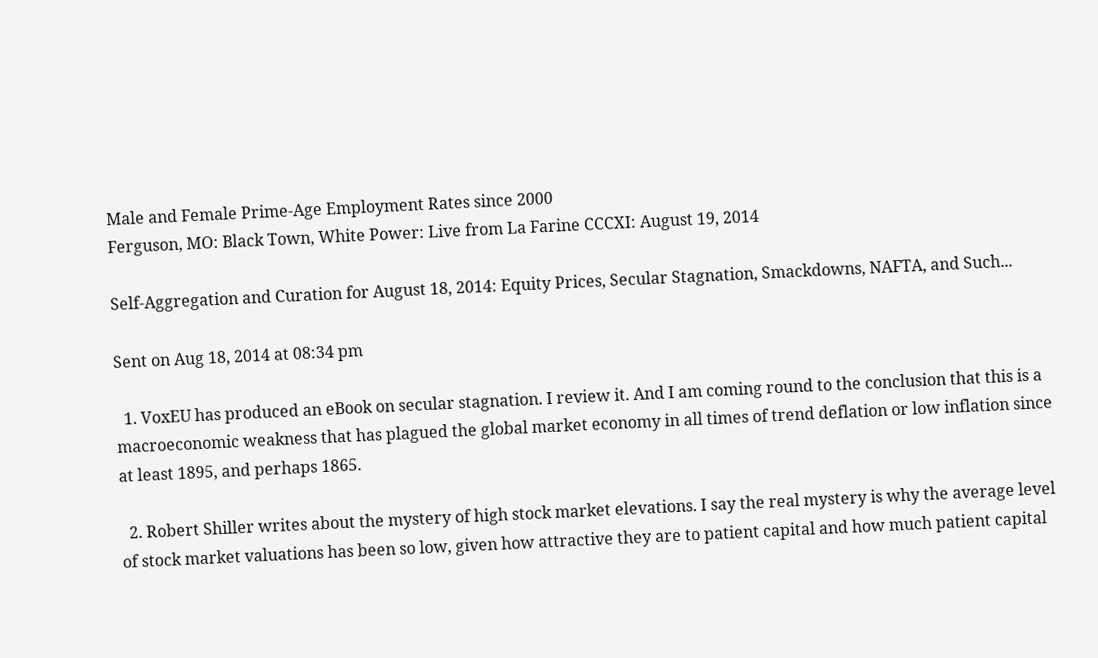Male and Female Prime-Age Employment Rates since 2000
Ferguson, MO: Black Town, White Power: Live from La Farine CCCXI: August 19, 2014

Self-Aggregation and Curation for August 18, 2014: Equity Prices, Secular Stagnation, Smackdowns, NAFTA, and Such...

Sent on Aug 18, 2014 at 08:34 pm

  1. VoxEU has produced an eBook on secular stagnation. I review it. And I am coming round to the conclusion that this is a macroeconomic weakness that has plagued the global market economy in all times of trend deflation or low inflation since at least 1895, and perhaps 1865.

  2. Robert Shiller writes about the mystery of high stock market elevations. I say the real mystery is why the average level of stock market valuations has been so low, given how attractive they are to patient capital and how much patient capital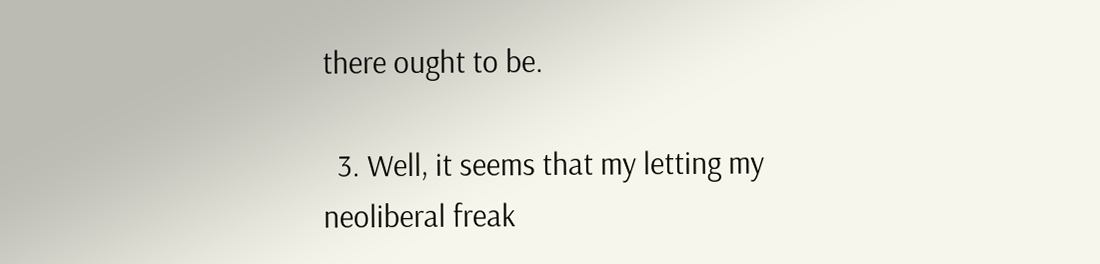there ought to be.

  3. Well, it seems that my letting my neoliberal freak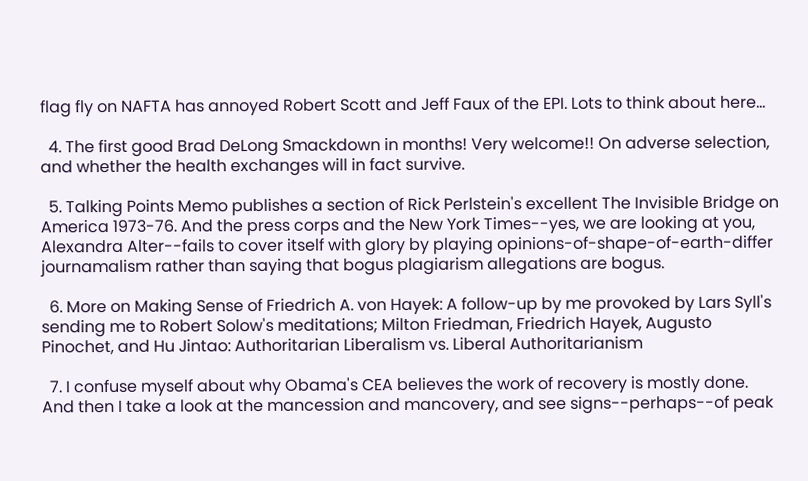flag fly on NAFTA has annoyed Robert Scott and Jeff Faux of the EPI. Lots to think about here...

  4. The first good Brad DeLong Smackdown in months! Very welcome!! On adverse selection, and whether the health exchanges will in fact survive.

  5. Talking Points Memo publishes a section of Rick Perlstein's excellent The Invisible Bridge on America 1973-76. And the press corps and the New York Times--yes, we are looking at you, Alexandra Alter--fails to cover itself with glory by playing opinions-of-shape-of-earth-differ journamalism rather than saying that bogus plagiarism allegations are bogus.

  6. More on Making Sense of Friedrich A. von Hayek: A follow-up by me provoked by Lars Syll's sending me to Robert Solow's meditations; Milton Friedman, Friedrich Hayek, Augusto Pinochet, and Hu Jintao: Authoritarian Liberalism vs. Liberal Authoritarianism

  7. I confuse myself about why Obama's CEA believes the work of recovery is mostly done. And then I take a look at the mancession and mancovery, and see signs--perhaps--of peak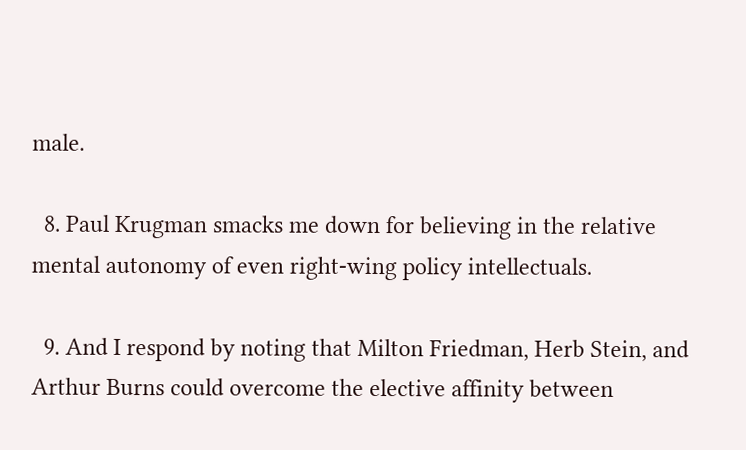male.

  8. Paul Krugman smacks me down for believing in the relative mental autonomy of even right-wing policy intellectuals.

  9. And I respond by noting that Milton Friedman, Herb Stein, and Arthur Burns could overcome the elective affinity between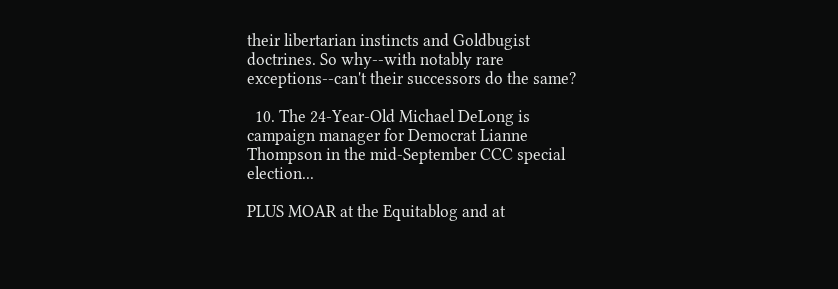their libertarian instincts and Goldbugist doctrines. So why--with notably rare exceptions--can't their successors do the same?

  10. The 24-Year-Old Michael DeLong is campaign manager for Democrat Lianne Thompson in the mid-September CCC special election...

PLUS MOAR at the Equitablog and at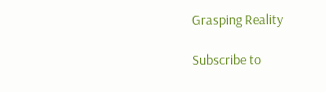Grasping Reality

Subscribe to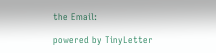the Email:

powered by TinyLetter